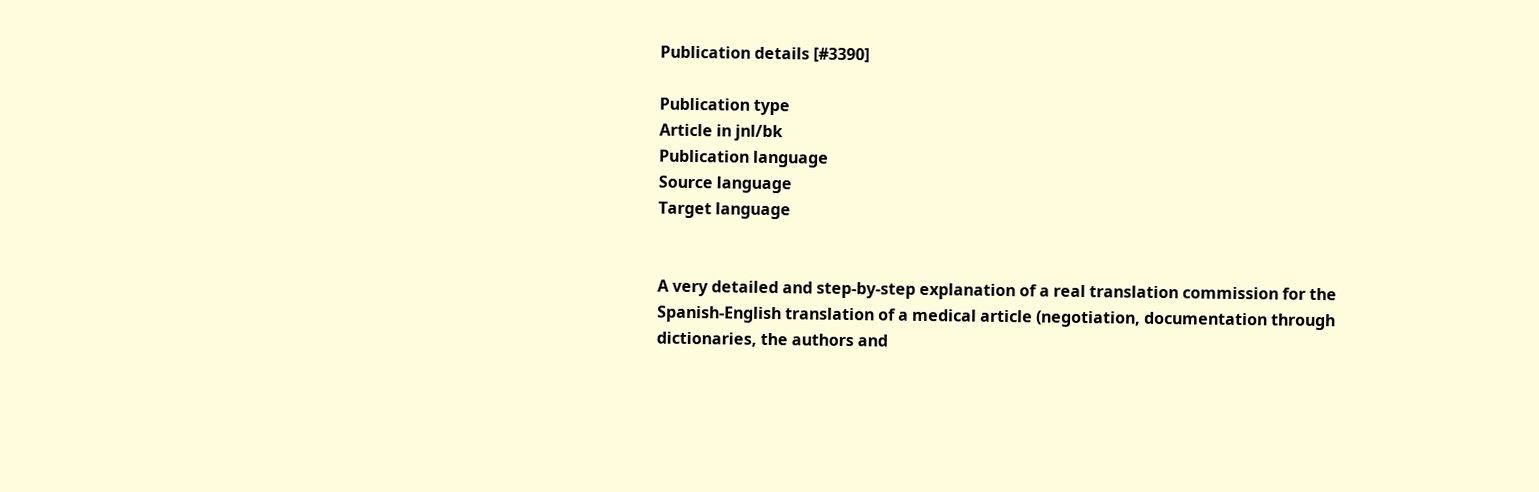Publication details [#3390]

Publication type
Article in jnl/bk
Publication language
Source language
Target language


A very detailed and step-by-step explanation of a real translation commission for the Spanish-English translation of a medical article (negotiation, documentation through dictionaries, the authors and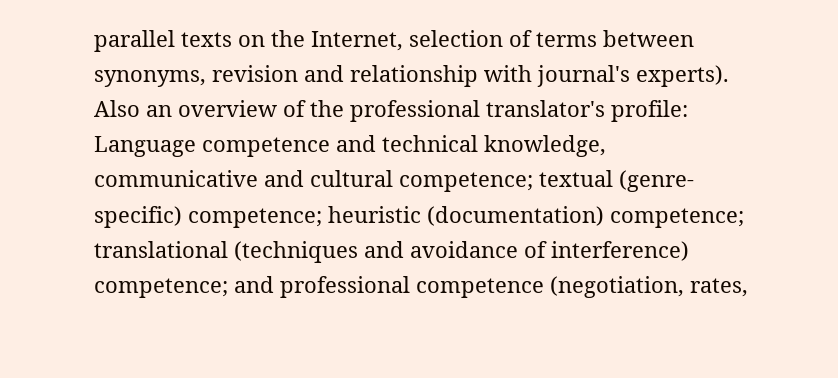parallel texts on the Internet, selection of terms between synonyms, revision and relationship with journal's experts). Also an overview of the professional translator's profile: Language competence and technical knowledge, communicative and cultural competence; textual (genre-specific) competence; heuristic (documentation) competence; translational (techniques and avoidance of interference) competence; and professional competence (negotiation, rates,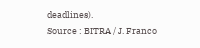deadlines).
Source : BITRA / J. Franco